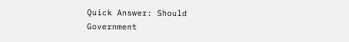Quick Answer: Should Government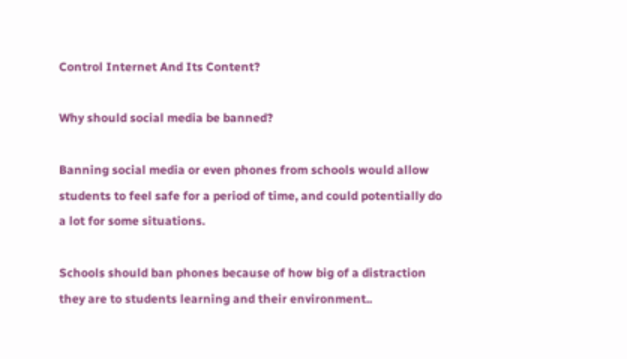Control Internet And Its Content?

Why should social media be banned?

Banning social media or even phones from schools would allow students to feel safe for a period of time, and could potentially do a lot for some situations.

Schools should ban phones because of how big of a distraction they are to students learning and their environment..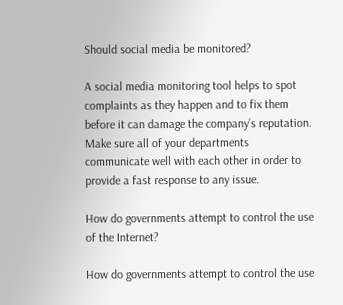Should social media be monitored?

A social media monitoring tool helps to spot complaints as they happen and to fix them before it can damage the company’s reputation. Make sure all of your departments communicate well with each other in order to provide a fast response to any issue.

How do governments attempt to control the use of the Internet?

How do governments attempt to control the use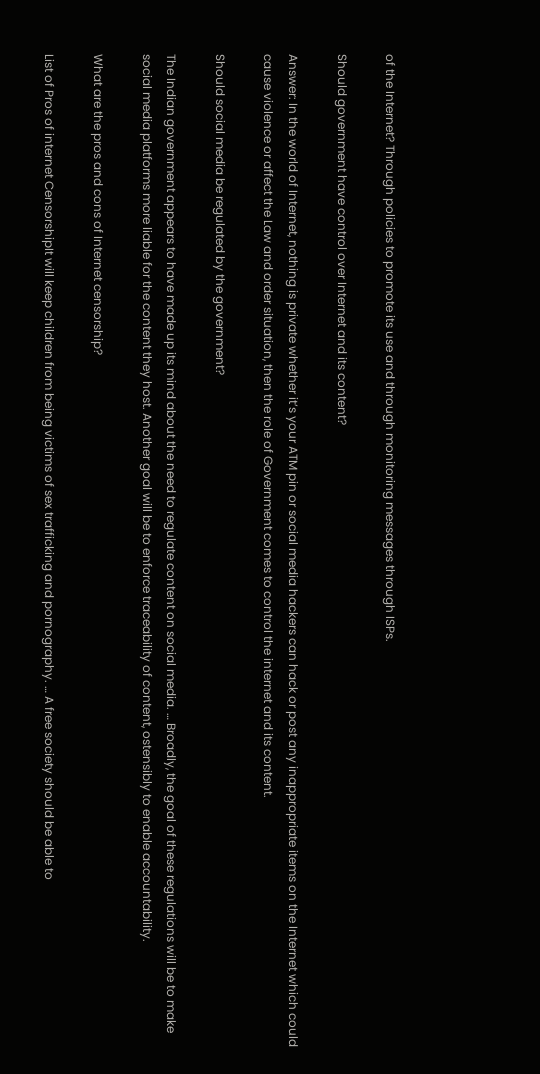of the Internet? Through policies to promote its use and through monitoring messages through ISPs.

Should government have control over Internet and its content?

Answer: In the world of Internet, nothing is private whether it’s your ATM pin or social media hackers can hack or post any inappropriate items on the Internet which could cause violence or affect the Law and order situation, then the role of Government comes to control the internet and its content.

Should social media be regulated by the government?

The Indian government appears to have made up its mind about the need to regulate content on social media. … Broadly, the goal of these regulations will be to make social media platforms more liable for the content they host. Another goal will be to enforce traceability of content, ostensibly to enable accountability.

What are the pros and cons of Internet censorship?

List of Pros of internet CensorshipIt will keep children from being victims of sex trafficking and pornography. … A free society should be able to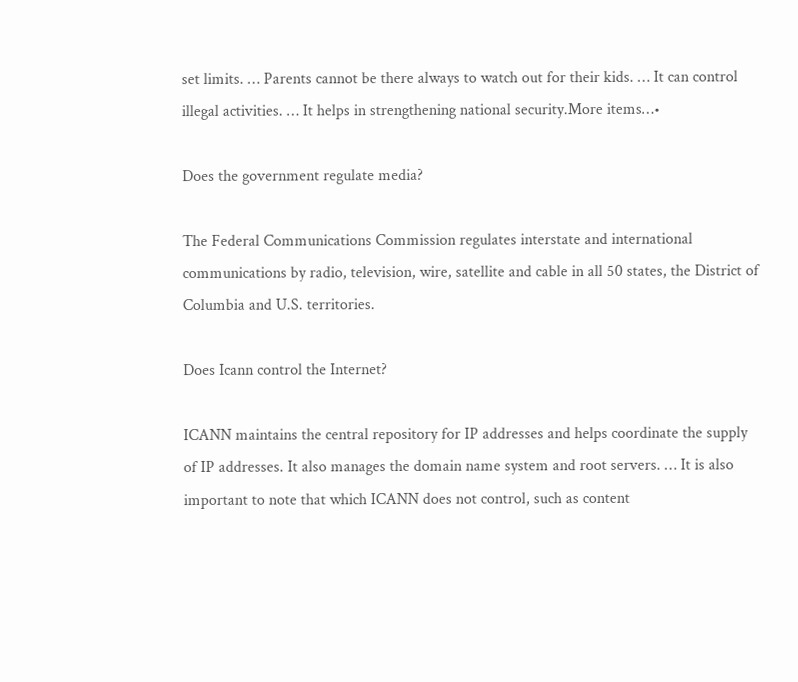set limits. … Parents cannot be there always to watch out for their kids. … It can control illegal activities. … It helps in strengthening national security.More items…•

Does the government regulate media?

The Federal Communications Commission regulates interstate and international communications by radio, television, wire, satellite and cable in all 50 states, the District of Columbia and U.S. territories.

Does Icann control the Internet?

ICANN maintains the central repository for IP addresses and helps coordinate the supply of IP addresses. It also manages the domain name system and root servers. … It is also important to note that which ICANN does not control, such as content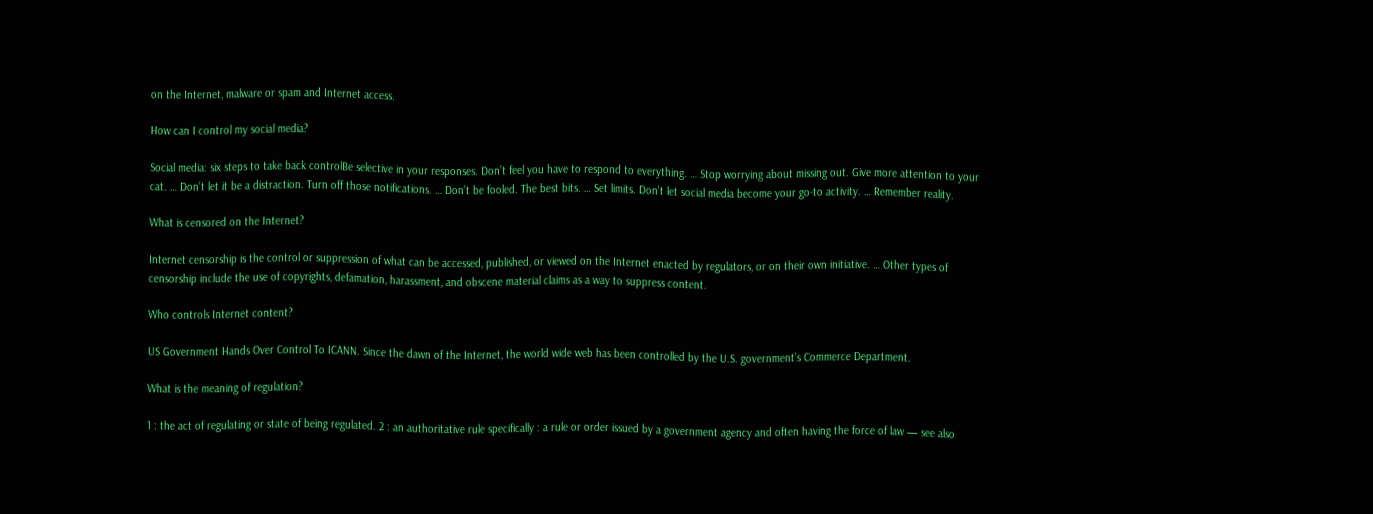on the Internet, malware or spam and Internet access.

How can I control my social media?

Social media: six steps to take back controlBe selective in your responses. Don’t feel you have to respond to everything. … Stop worrying about missing out. Give more attention to your cat. … Don’t let it be a distraction. Turn off those notifications. … Don’t be fooled. The best bits. … Set limits. Don’t let social media become your go-to activity. … Remember reality.

What is censored on the Internet?

Internet censorship is the control or suppression of what can be accessed, published, or viewed on the Internet enacted by regulators, or on their own initiative. … Other types of censorship include the use of copyrights, defamation, harassment, and obscene material claims as a way to suppress content.

Who controls Internet content?

US Government Hands Over Control To ICANN. Since the dawn of the Internet, the world wide web has been controlled by the U.S. government’s Commerce Department.

What is the meaning of regulation?

1 : the act of regulating or state of being regulated. 2 : an authoritative rule specifically : a rule or order issued by a government agency and often having the force of law — see also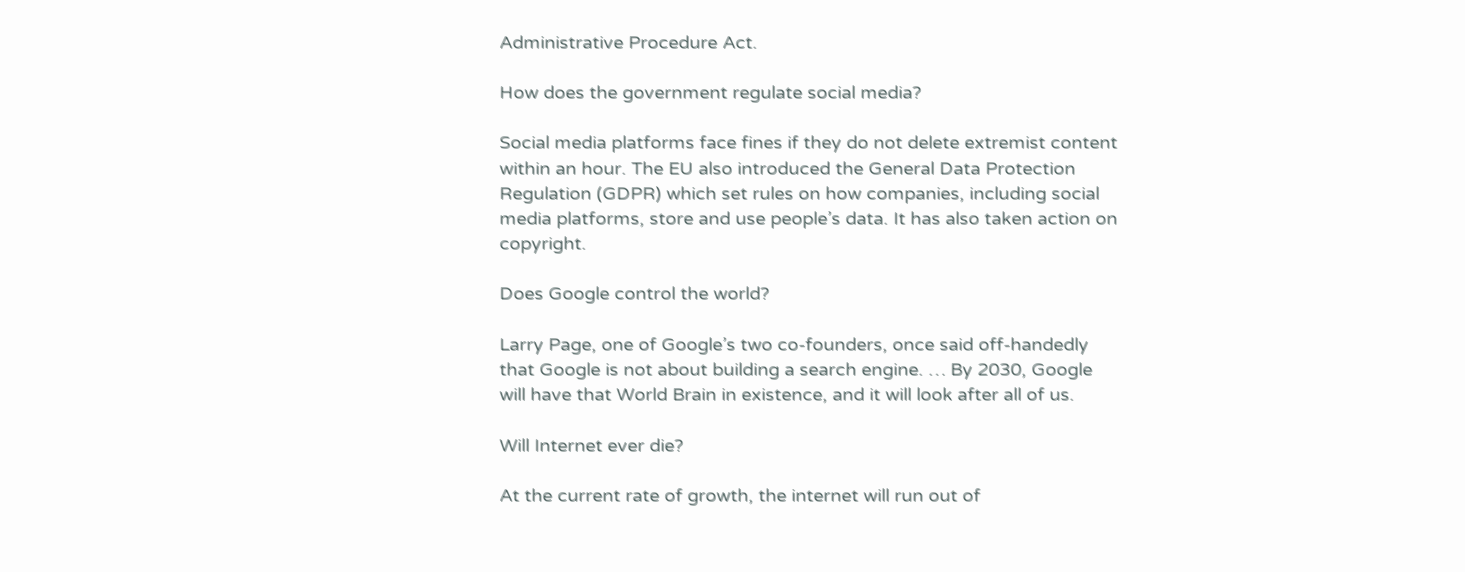Administrative Procedure Act.

How does the government regulate social media?

Social media platforms face fines if they do not delete extremist content within an hour. The EU also introduced the General Data Protection Regulation (GDPR) which set rules on how companies, including social media platforms, store and use people’s data. It has also taken action on copyright.

Does Google control the world?

Larry Page, one of Google’s two co-founders, once said off-handedly that Google is not about building a search engine. … By 2030, Google will have that World Brain in existence, and it will look after all of us.

Will Internet ever die?

At the current rate of growth, the internet will run out of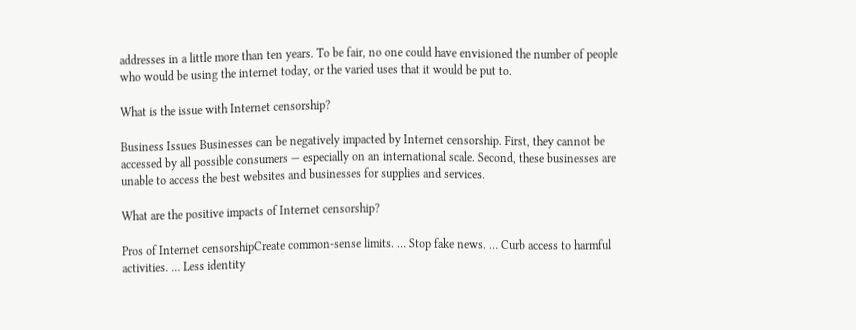addresses in a little more than ten years. To be fair, no one could have envisioned the number of people who would be using the internet today, or the varied uses that it would be put to.

What is the issue with Internet censorship?

Business Issues Businesses can be negatively impacted by Internet censorship. First, they cannot be accessed by all possible consumers — especially on an international scale. Second, these businesses are unable to access the best websites and businesses for supplies and services.

What are the positive impacts of Internet censorship?

Pros of Internet censorshipCreate common-sense limits. … Stop fake news. … Curb access to harmful activities. … Less identity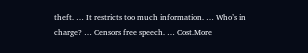theft. … It restricts too much information. … Who’s in charge? … Censors free speech. … Cost.More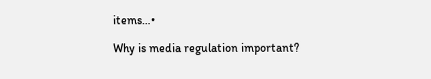items…•

Why is media regulation important?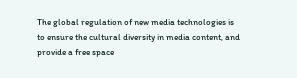The global regulation of new media technologies is to ensure the cultural diversity in media content, and provide a free space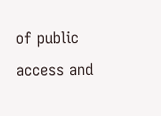of public access and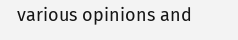various opinions and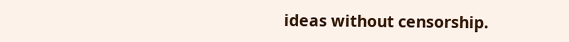ideas without censorship.